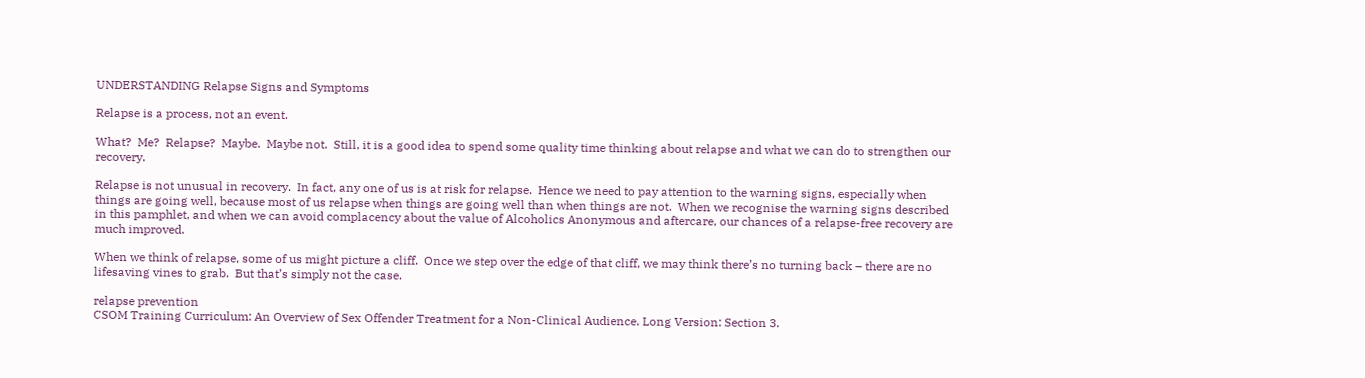UNDERSTANDING Relapse Signs and Symptoms

Relapse is a process, not an event.

What?  Me?  Relapse?  Maybe.  Maybe not.  Still, it is a good idea to spend some quality time thinking about relapse and what we can do to strengthen our recovery.

Relapse is not unusual in recovery.  In fact, any one of us is at risk for relapse.  Hence we need to pay attention to the warning signs, especially when things are going well, because most of us relapse when things are going well than when things are not.  When we recognise the warning signs described in this pamphlet, and when we can avoid complacency about the value of Alcoholics Anonymous and aftercare, our chances of a relapse-free recovery are much improved.

When we think of relapse, some of us might picture a cliff.  Once we step over the edge of that cliff, we may think there’s no turning back – there are no lifesaving vines to grab.  But that’s simply not the case.

relapse prevention
CSOM Training Curriculum: An Overview of Sex Offender Treatment for a Non-Clinical Audience. Long Version: Section 3.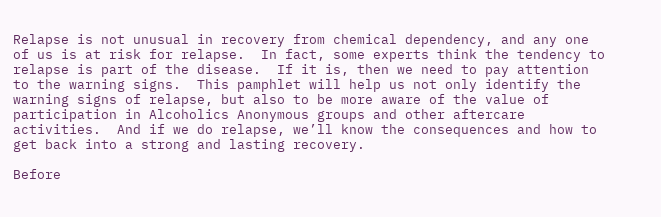Relapse is not unusual in recovery from chemical dependency, and any one of us is at risk for relapse.  In fact, some experts think the tendency to relapse is part of the disease.  If it is, then we need to pay attention to the warning signs.  This pamphlet will help us not only identify the warning signs of relapse, but also to be more aware of the value of participation in Alcoholics Anonymous groups and other aftercare activities.  And if we do relapse, we’ll know the consequences and how to get back into a strong and lasting recovery.

Before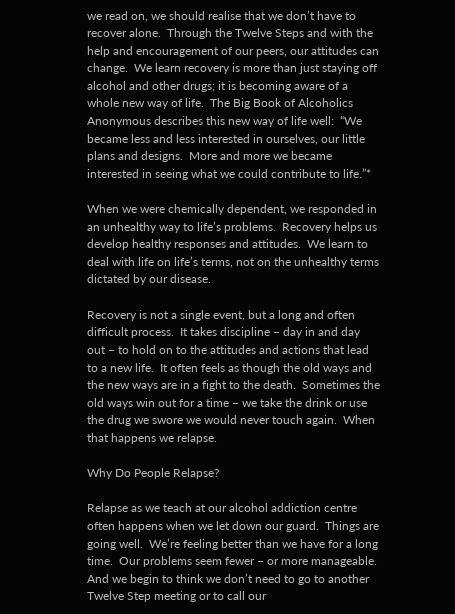we read on, we should realise that we don’t have to recover alone.  Through the Twelve Steps and with the help and encouragement of our peers, our attitudes can change.  We learn recovery is more than just staying off alcohol and other drugs; it is becoming aware of a whole new way of life.  The Big Book of Alcoholics Anonymous describes this new way of life well:  “We became less and less interested in ourselves, our little plans and designs.  More and more we became interested in seeing what we could contribute to life.”*

When we were chemically dependent, we responded in an unhealthy way to life’s problems.  Recovery helps us develop healthy responses and attitudes.  We learn to deal with life on life’s terms, not on the unhealthy terms dictated by our disease.

Recovery is not a single event, but a long and often difficult process.  It takes discipline – day in and day out – to hold on to the attitudes and actions that lead to a new life.  It often feels as though the old ways and the new ways are in a fight to the death.  Sometimes the old ways win out for a time – we take the drink or use the drug we swore we would never touch again.  When that happens we relapse.

Why Do People Relapse?

Relapse as we teach at our alcohol addiction centre often happens when we let down our guard.  Things are going well.  We’re feeling better than we have for a long time.  Our problems seem fewer – or more manageable.  And we begin to think we don’t need to go to another Twelve Step meeting or to call our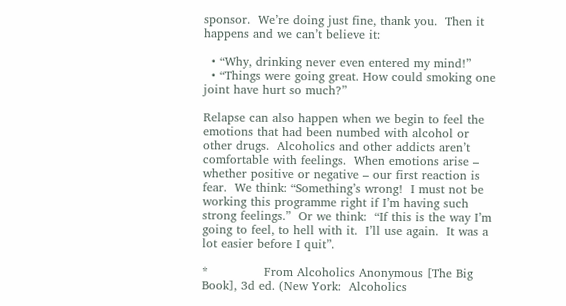sponsor.  We’re doing just fine, thank you.  Then it happens and we can’t believe it:

  • “Why, drinking never even entered my mind!”
  • “Things were going great. How could smoking one joint have hurt so much?”

Relapse can also happen when we begin to feel the emotions that had been numbed with alcohol or other drugs.  Alcoholics and other addicts aren’t comfortable with feelings.  When emotions arise – whether positive or negative – our first reaction is fear.  We think: “Something’s wrong!  I must not be working this programme right if I’m having such strong feelings.”  Or we think:  “If this is the way I’m going to feel, to hell with it.  I’ll use again.  It was a lot easier before I quit”.

*              From Alcoholics Anonymous [The Big Book], 3d ed. (New York:  Alcoholics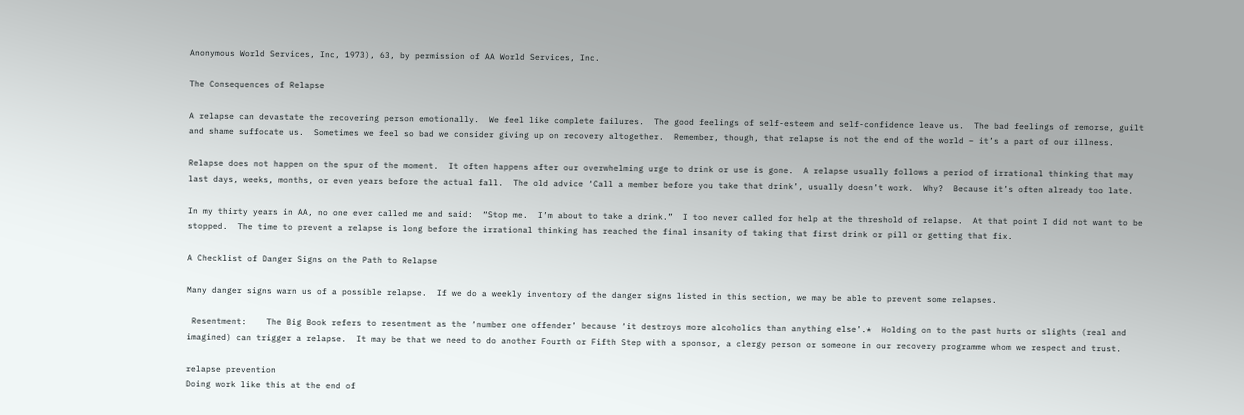Anonymous World Services, Inc, 1973), 63, by permission of AA World Services, Inc.

The Consequences of Relapse

A relapse can devastate the recovering person emotionally.  We feel like complete failures.  The good feelings of self-esteem and self-confidence leave us.  The bad feelings of remorse, guilt and shame suffocate us.  Sometimes we feel so bad we consider giving up on recovery altogether.  Remember, though, that relapse is not the end of the world – it’s a part of our illness.

Relapse does not happen on the spur of the moment.  It often happens after our overwhelming urge to drink or use is gone.  A relapse usually follows a period of irrational thinking that may last days, weeks, months, or even years before the actual fall.  The old advice ‘Call a member before you take that drink’, usually doesn’t work.  Why?  Because it’s often already too late.

In my thirty years in AA, no one ever called me and said:  “Stop me.  I’m about to take a drink.”  I too never called for help at the threshold of relapse.  At that point I did not want to be stopped.  The time to prevent a relapse is long before the irrational thinking has reached the final insanity of taking that first drink or pill or getting that fix.

A Checklist of Danger Signs on the Path to Relapse

Many danger signs warn us of a possible relapse.  If we do a weekly inventory of the danger signs listed in this section, we may be able to prevent some relapses.

 Resentment:    The Big Book refers to resentment as the ‘number one offender’ because ‘it destroys more alcoholics than anything else’.*  Holding on to the past hurts or slights (real and imagined) can trigger a relapse.  It may be that we need to do another Fourth or Fifth Step with a sponsor, a clergy person or someone in our recovery programme whom we respect and trust.

relapse prevention
Doing work like this at the end of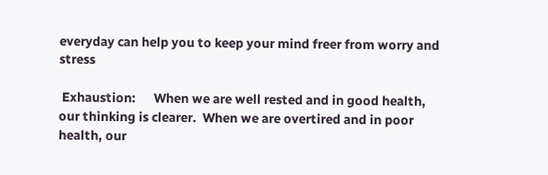everyday can help you to keep your mind freer from worry and stress

 Exhaustion:      When we are well rested and in good health, our thinking is clearer.  When we are overtired and in poor health, our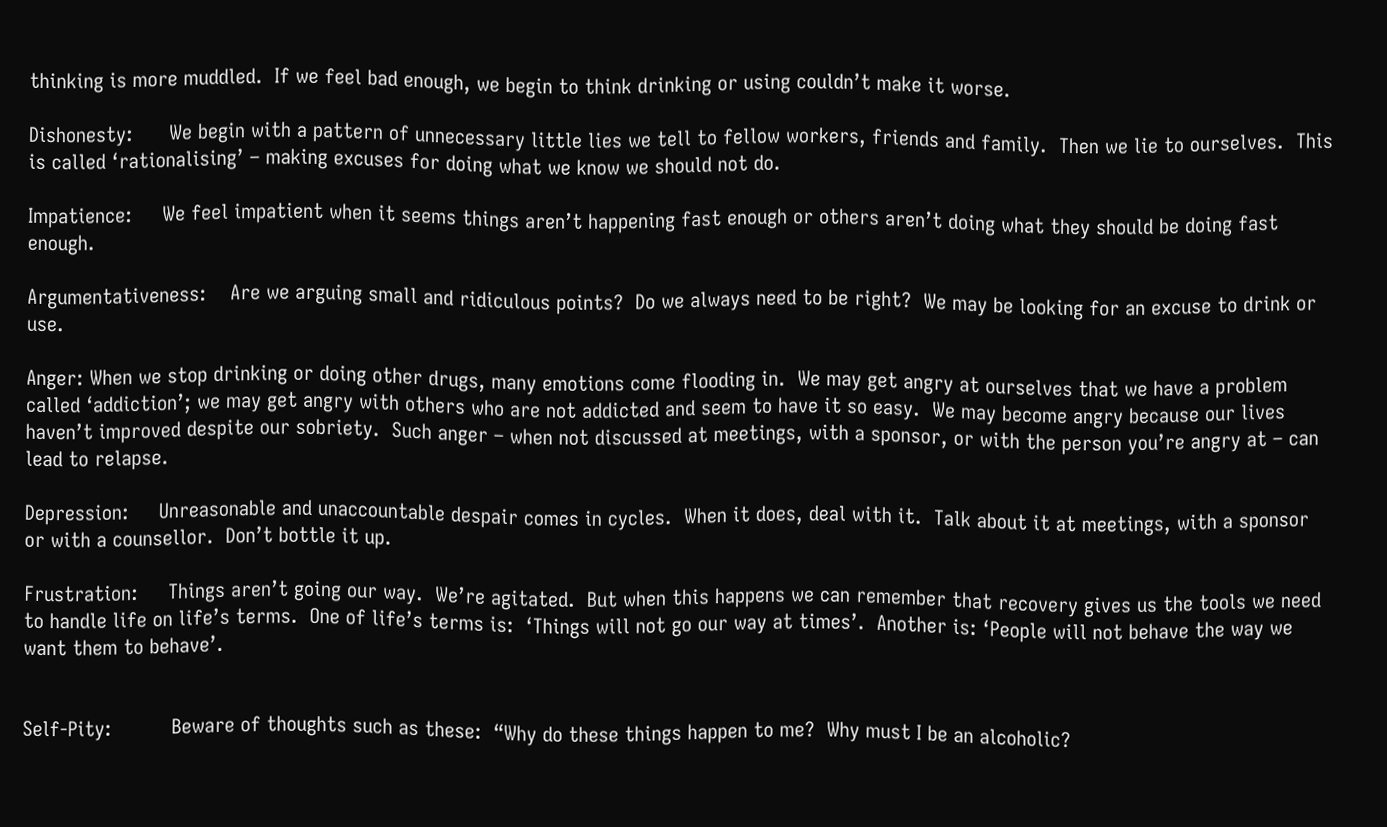thinking is more muddled.  If we feel bad enough, we begin to think drinking or using couldn’t make it worse.

Dishonesty:      We begin with a pattern of unnecessary little lies we tell to fellow workers, friends and family.  Then we lie to ourselves.  This is called ‘rationalising’ – making excuses for doing what we know we should not do.

Impatience:     We feel impatient when it seems things aren’t happening fast enough or others aren’t doing what they should be doing fast enough.

Argumentativeness:    Are we arguing small and ridiculous points?  Do we always need to be right?  We may be looking for an excuse to drink or use.

Anger: When we stop drinking or doing other drugs, many emotions come flooding in.  We may get angry at ourselves that we have a problem called ‘addiction’; we may get angry with others who are not addicted and seem to have it so easy.  We may become angry because our lives haven’t improved despite our sobriety.  Such anger – when not discussed at meetings, with a sponsor, or with the person you’re angry at – can lead to relapse.

Depression:     Unreasonable and unaccountable despair comes in cycles.  When it does, deal with it.  Talk about it at meetings, with a sponsor or with a counsellor.  Don’t bottle it up.

Frustration:     Things aren’t going our way.  We’re agitated.  But when this happens we can remember that recovery gives us the tools we need to handle life on life’s terms.  One of life’s terms is:  ‘Things will not go our way at times’.  Another is: ‘People will not behave the way we want them to behave’.


Self-Pity:          Beware of thoughts such as these:  “Why do these things happen to me?  Why must I be an alcoholic?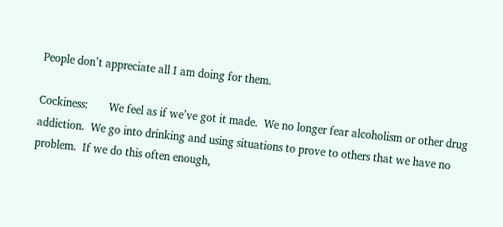People don’t appreciate all I am doing for them.

Cockiness:       We feel as if we’ve got it made.  We no longer fear alcoholism or other drug addiction.  We go into drinking and using situations to prove to others that we have no problem.  If we do this often enough,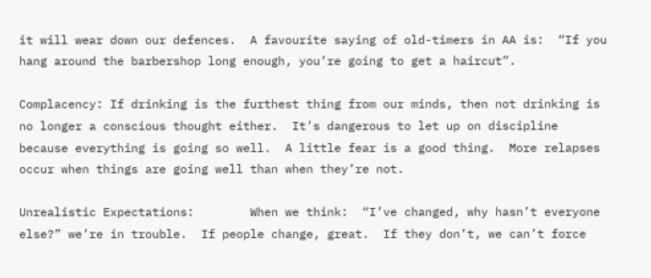it will wear down our defences.  A favourite saying of old-timers in AA is:  “If you hang around the barbershop long enough, you’re going to get a haircut”.

Complacency: If drinking is the furthest thing from our minds, then not drinking is no longer a conscious thought either.  It’s dangerous to let up on discipline because everything is going so well.  A little fear is a good thing.  More relapses occur when things are going well than when they’re not.

Unrealistic Expectations:        When we think:  “I’ve changed, why hasn’t everyone else?” we’re in trouble.  If people change, great.  If they don’t, we can’t force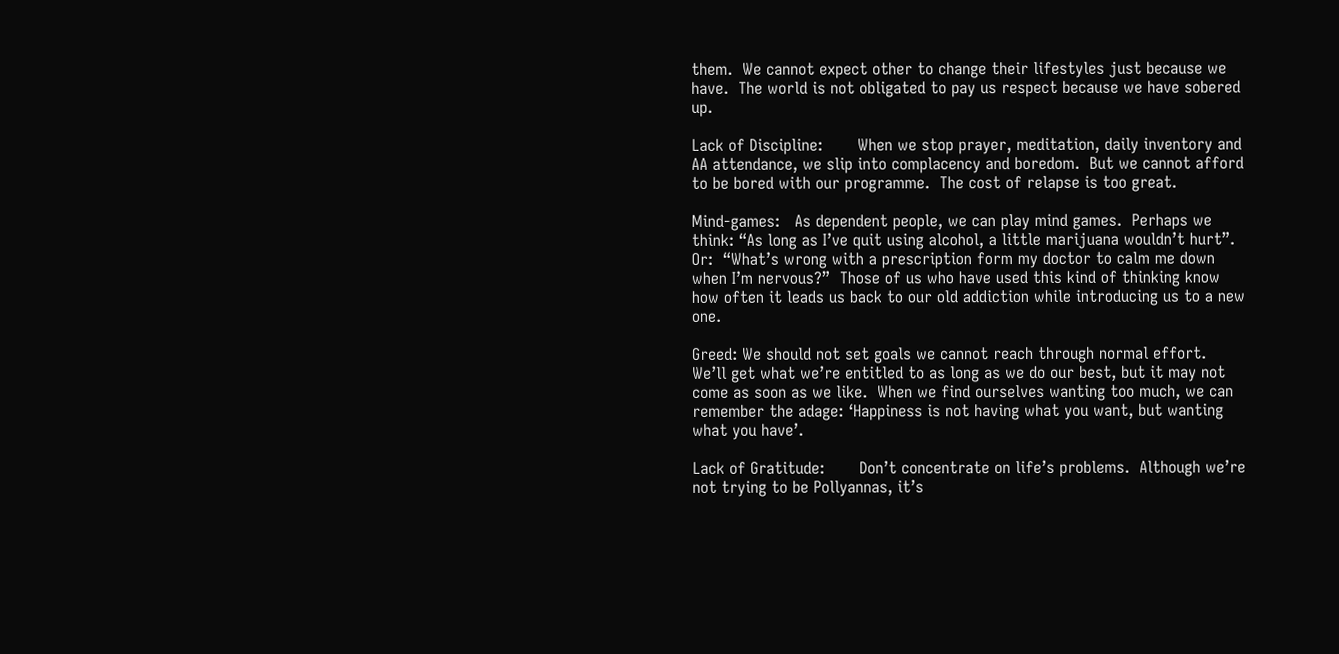them.  We cannot expect other to change their lifestyles just because we have.  The world is not obligated to pay us respect because we have sobered up.

Lack of Discipline:       When we stop prayer, meditation, daily inventory and AA attendance, we slip into complacency and boredom.  But we cannot afford to be bored with our programme.  The cost of relapse is too great.

Mind-games:   As dependent people, we can play mind games.  Perhaps we think: “As long as I’ve quit using alcohol, a little marijuana wouldn’t hurt”.  Or:  “What’s wrong with a prescription form my doctor to calm me down when I’m nervous?”  Those of us who have used this kind of thinking know how often it leads us back to our old addiction while introducing us to a new one.

Greed: We should not set goals we cannot reach through normal effort.  We’ll get what we’re entitled to as long as we do our best, but it may not come as soon as we like.  When we find ourselves wanting too much, we can remember the adage: ‘Happiness is not having what you want, but wanting what you have’.

Lack of Gratitude:       Don’t concentrate on life’s problems.  Although we’re not trying to be Pollyannas, it’s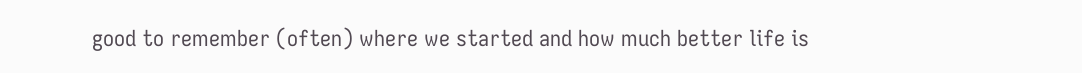good to remember (often) where we started and how much better life is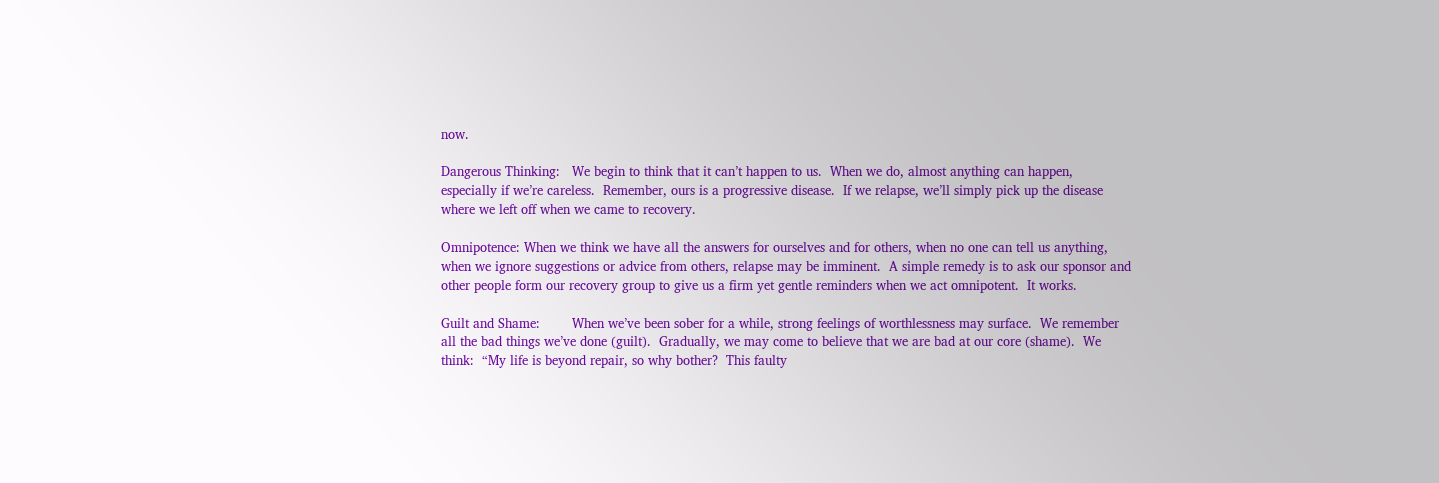now.

Dangerous Thinking:   We begin to think that it can’t happen to us.  When we do, almost anything can happen, especially if we’re careless.  Remember, ours is a progressive disease.  If we relapse, we’ll simply pick up the disease where we left off when we came to recovery.

Omnipotence: When we think we have all the answers for ourselves and for others, when no one can tell us anything, when we ignore suggestions or advice from others, relapse may be imminent.  A simple remedy is to ask our sponsor and other people form our recovery group to give us a firm yet gentle reminders when we act omnipotent.  It works.

Guilt and Shame:        When we’ve been sober for a while, strong feelings of worthlessness may surface.  We remember all the bad things we’ve done (guilt).  Gradually, we may come to believe that we are bad at our core (shame).  We think:  “My life is beyond repair, so why bother?  This faulty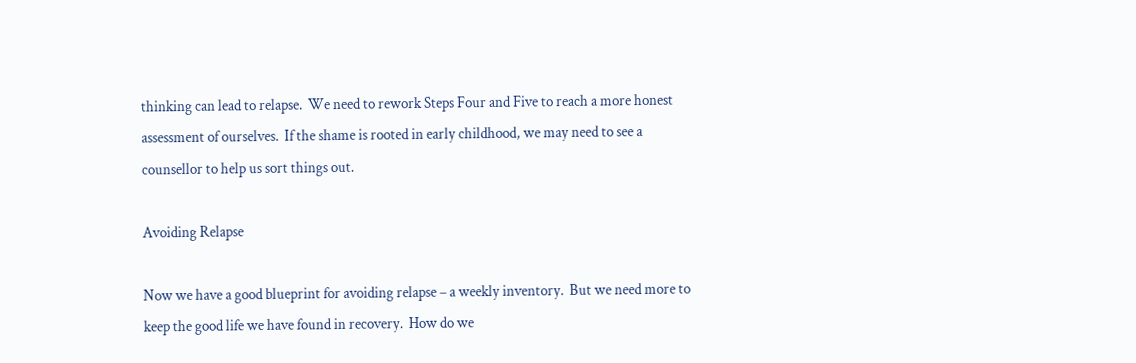thinking can lead to relapse.  We need to rework Steps Four and Five to reach a more honest assessment of ourselves.  If the shame is rooted in early childhood, we may need to see a counsellor to help us sort things out.

Avoiding Relapse

Now we have a good blueprint for avoiding relapse – a weekly inventory.  But we need more to keep the good life we have found in recovery.  How do we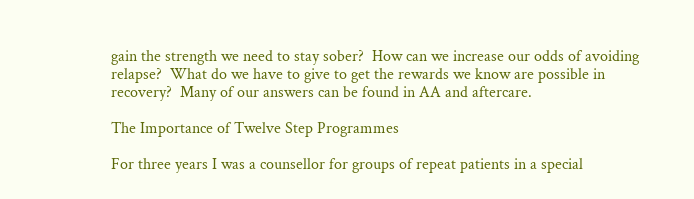gain the strength we need to stay sober?  How can we increase our odds of avoiding relapse?  What do we have to give to get the rewards we know are possible in recovery?  Many of our answers can be found in AA and aftercare.

The Importance of Twelve Step Programmes

For three years I was a counsellor for groups of repeat patients in a special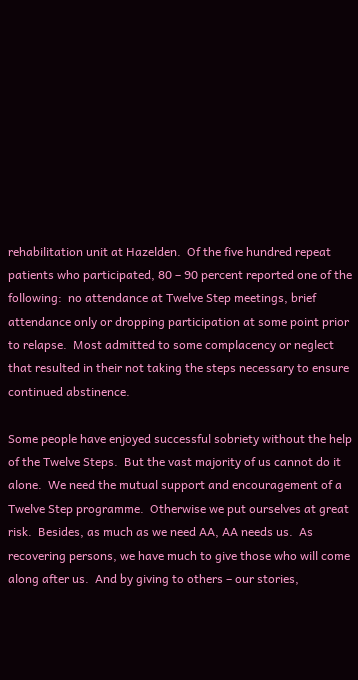rehabilitation unit at Hazelden.  Of the five hundred repeat patients who participated, 80 – 90 percent reported one of the following:  no attendance at Twelve Step meetings, brief attendance only or dropping participation at some point prior to relapse.  Most admitted to some complacency or neglect that resulted in their not taking the steps necessary to ensure continued abstinence.

Some people have enjoyed successful sobriety without the help of the Twelve Steps.  But the vast majority of us cannot do it alone.  We need the mutual support and encouragement of a Twelve Step programme.  Otherwise we put ourselves at great risk.  Besides, as much as we need AA, AA needs us.  As recovering persons, we have much to give those who will come along after us.  And by giving to others – our stories,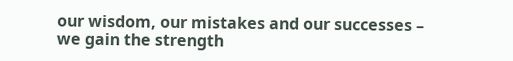our wisdom, our mistakes and our successes – we gain the strength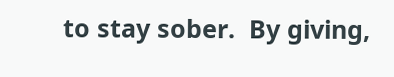to stay sober.  By giving,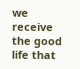we receive the good life that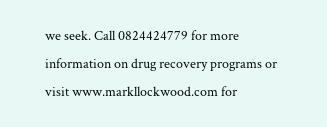we seek. Call 0824424779 for more information on drug recovery programs or visit www.markllockwood.com for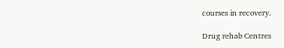courses in recovery.

Drug rehab Centres